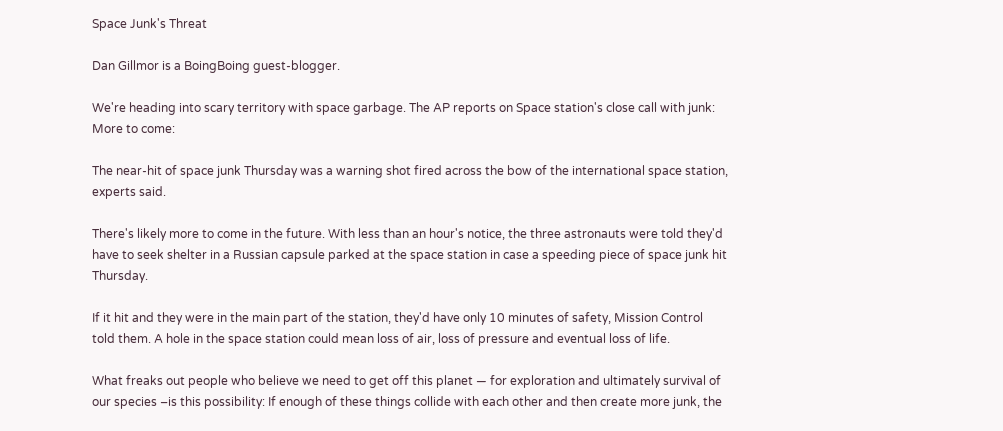Space Junk's Threat

Dan Gillmor is a BoingBoing guest-blogger.

We're heading into scary territory with space garbage. The AP reports on Space station's close call with junk: More to come:

The near-hit of space junk Thursday was a warning shot fired across the bow of the international space station, experts said.

There's likely more to come in the future. With less than an hour's notice, the three astronauts were told they'd have to seek shelter in a Russian capsule parked at the space station in case a speeding piece of space junk hit Thursday.

If it hit and they were in the main part of the station, they'd have only 10 minutes of safety, Mission Control told them. A hole in the space station could mean loss of air, loss of pressure and eventual loss of life.

What freaks out people who believe we need to get off this planet — for exploration and ultimately survival of our species –is this possibility: If enough of these things collide with each other and then create more junk, the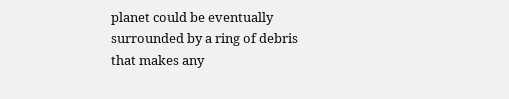planet could be eventually surrounded by a ring of debris that makes any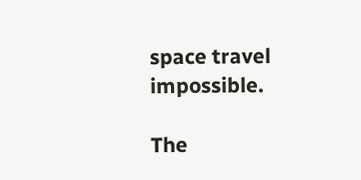space travel impossible.

The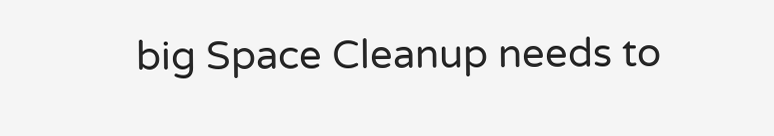big Space Cleanup needs to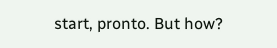start, pronto. But how?